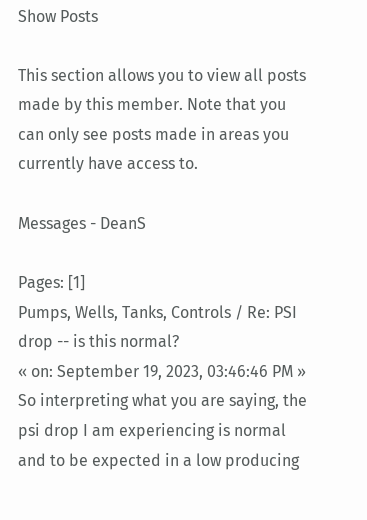Show Posts

This section allows you to view all posts made by this member. Note that you can only see posts made in areas you currently have access to.

Messages - DeanS

Pages: [1]
Pumps, Wells, Tanks, Controls / Re: PSI drop -- is this normal?
« on: September 19, 2023, 03:46:46 PM »
So interpreting what you are saying, the psi drop I am experiencing is normal and to be expected in a low producing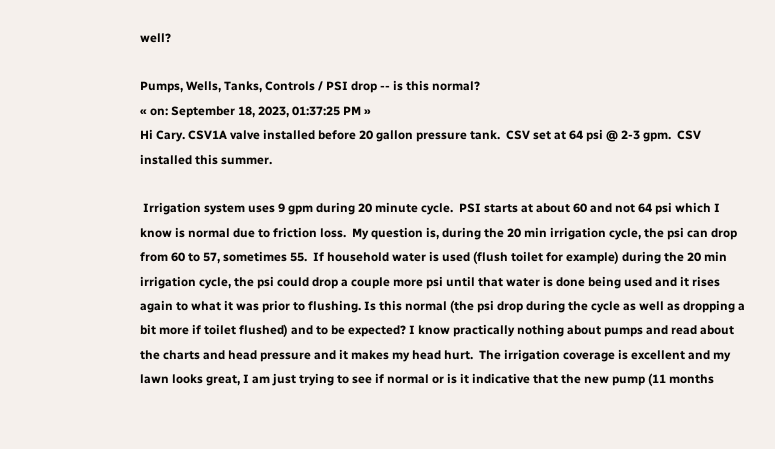well?

Pumps, Wells, Tanks, Controls / PSI drop -- is this normal?
« on: September 18, 2023, 01:37:25 PM »
Hi Cary. CSV1A valve installed before 20 gallon pressure tank.  CSV set at 64 psi @ 2-3 gpm.  CSV installed this summer.

 Irrigation system uses 9 gpm during 20 minute cycle.  PSI starts at about 60 and not 64 psi which I know is normal due to friction loss.  My question is, during the 20 min irrigation cycle, the psi can drop from 60 to 57, sometimes 55.  If household water is used (flush toilet for example) during the 20 min irrigation cycle, the psi could drop a couple more psi until that water is done being used and it rises again to what it was prior to flushing. Is this normal (the psi drop during the cycle as well as dropping a bit more if toilet flushed) and to be expected? I know practically nothing about pumps and read about the charts and head pressure and it makes my head hurt.  The irrigation coverage is excellent and my lawn looks great, I am just trying to see if normal or is it indicative that the new pump (11 months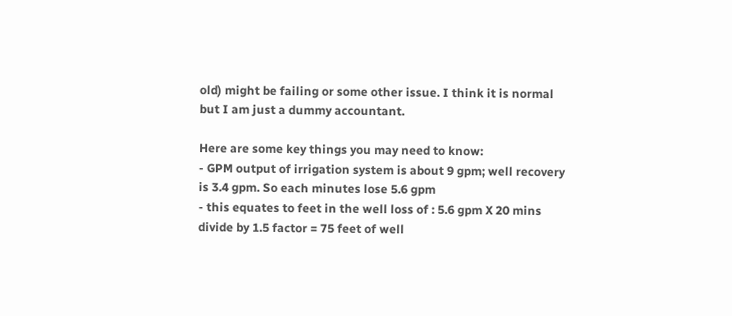old) might be failing or some other issue. I think it is normal but I am just a dummy accountant.

Here are some key things you may need to know:
- GPM output of irrigation system is about 9 gpm; well recovery is 3.4 gpm. So each minutes lose 5.6 gpm
- this equates to feet in the well loss of : 5.6 gpm X 20 mins divide by 1.5 factor = 75 feet of well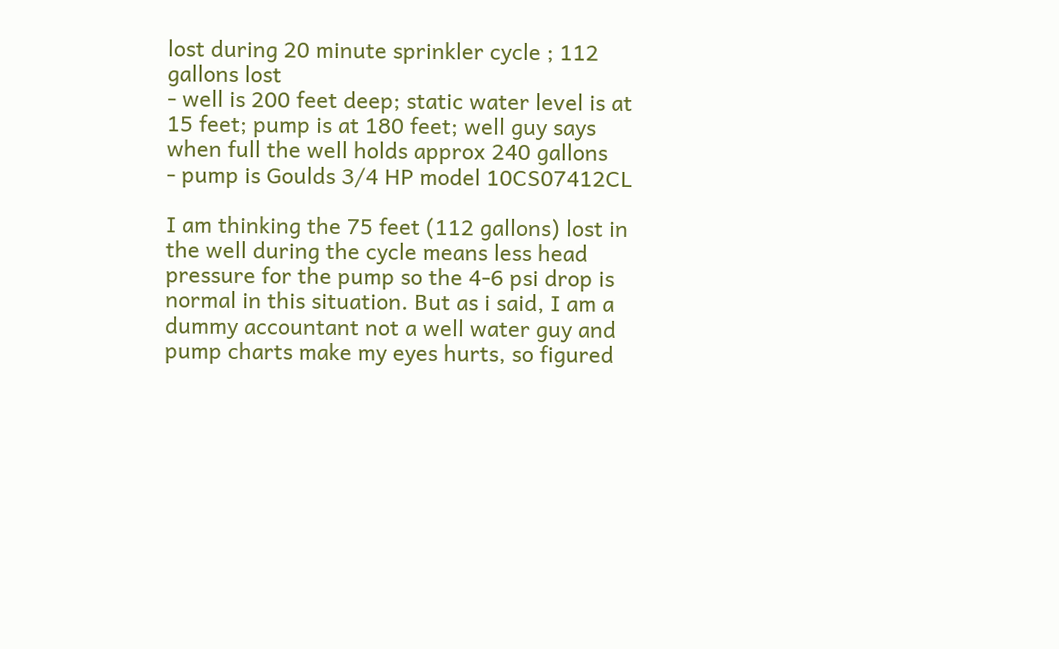lost during 20 minute sprinkler cycle ; 112 gallons lost
- well is 200 feet deep; static water level is at 15 feet; pump is at 180 feet; well guy says when full the well holds approx 240 gallons
- pump is Goulds 3/4 HP model 10CS07412CL

I am thinking the 75 feet (112 gallons) lost in the well during the cycle means less head pressure for the pump so the 4-6 psi drop is normal in this situation. But as i said, I am a dummy accountant not a well water guy and pump charts make my eyes hurts, so figured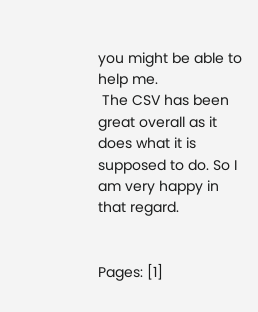you might be able to help me.
 The CSV has been great overall as it does what it is supposed to do. So I am very happy in that regard.


Pages: [1]